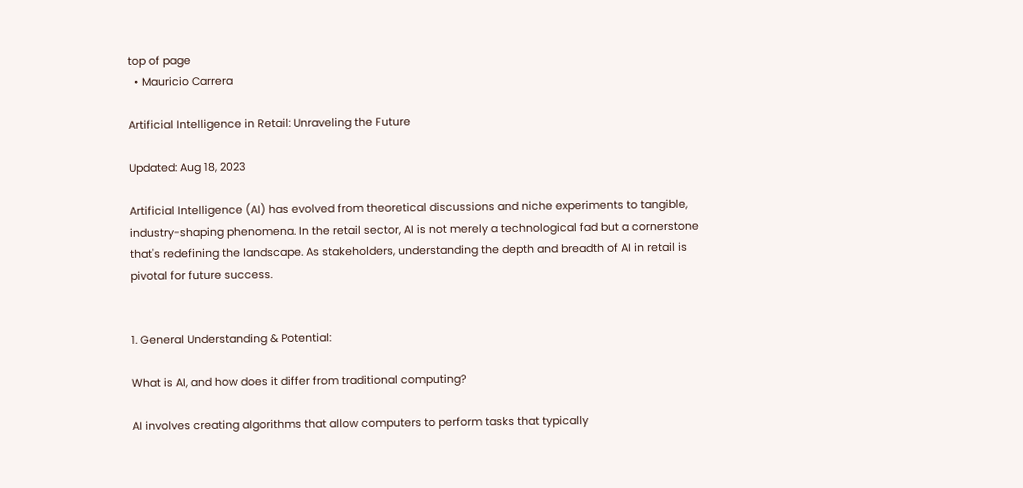top of page
  • Mauricio Carrera

Artificial Intelligence in Retail: Unraveling the Future

Updated: Aug 18, 2023

Artificial Intelligence (AI) has evolved from theoretical discussions and niche experiments to tangible, industry-shaping phenomena. In the retail sector, AI is not merely a technological fad but a cornerstone that's redefining the landscape. As stakeholders, understanding the depth and breadth of AI in retail is pivotal for future success.


1. General Understanding & Potential:

What is AI, and how does it differ from traditional computing?

AI involves creating algorithms that allow computers to perform tasks that typically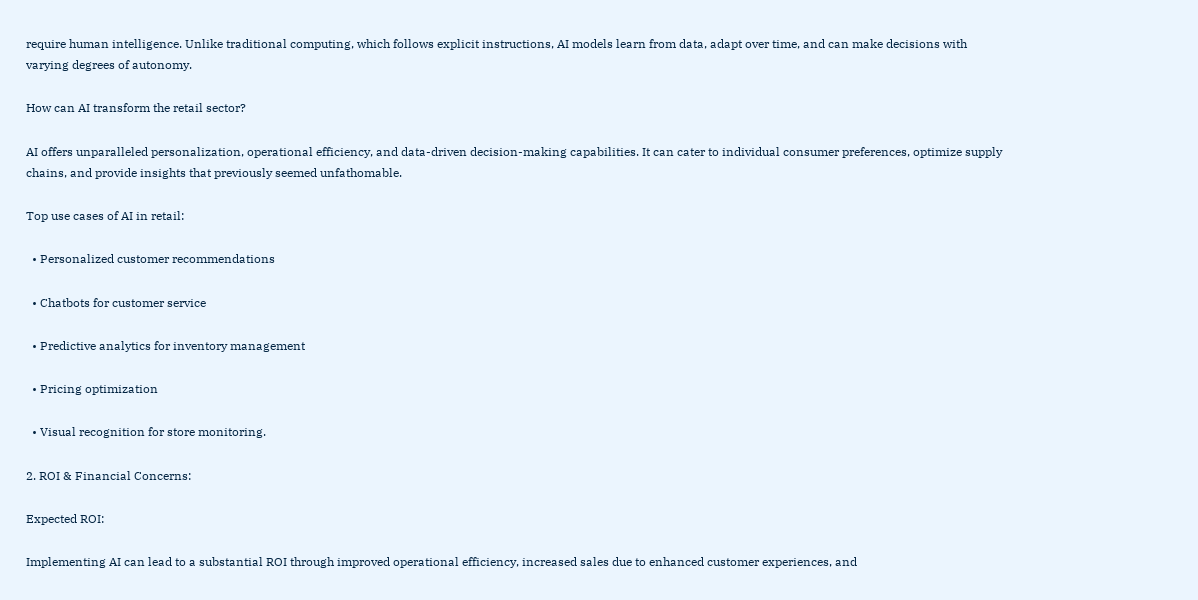require human intelligence. Unlike traditional computing, which follows explicit instructions, AI models learn from data, adapt over time, and can make decisions with varying degrees of autonomy.

How can AI transform the retail sector?

AI offers unparalleled personalization, operational efficiency, and data-driven decision-making capabilities. It can cater to individual consumer preferences, optimize supply chains, and provide insights that previously seemed unfathomable.

Top use cases of AI in retail:

  • Personalized customer recommendations

  • Chatbots for customer service

  • Predictive analytics for inventory management

  • Pricing optimization

  • Visual recognition for store monitoring.

2. ROI & Financial Concerns:

Expected ROI:

Implementing AI can lead to a substantial ROI through improved operational efficiency, increased sales due to enhanced customer experiences, and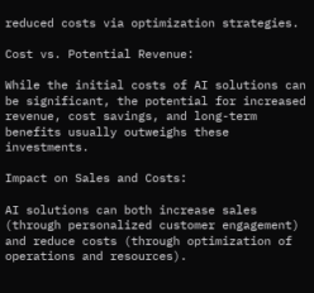reduced costs via optimization strategies.

Cost vs. Potential Revenue:

While the initial costs of AI solutions can be significant, the potential for increased revenue, cost savings, and long-term benefits usually outweighs these investments.

Impact on Sales and Costs:

AI solutions can both increase sales (through personalized customer engagement) and reduce costs (through optimization of operations and resources).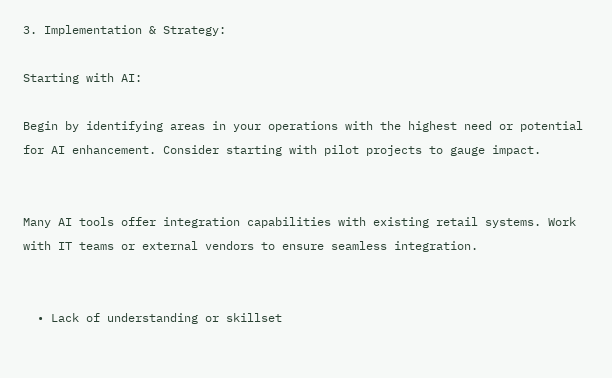3. Implementation & Strategy:

Starting with AI:

Begin by identifying areas in your operations with the highest need or potential for AI enhancement. Consider starting with pilot projects to gauge impact.


Many AI tools offer integration capabilities with existing retail systems. Work with IT teams or external vendors to ensure seamless integration.


  • Lack of understanding or skillset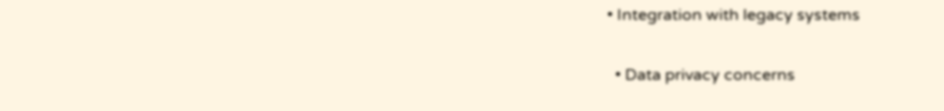• Integration with legacy systems

  • Data privacy concerns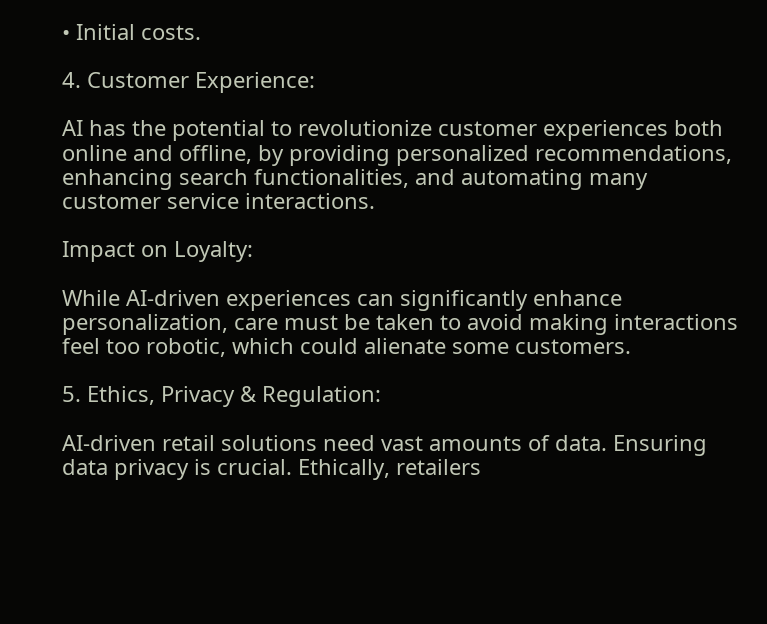• Initial costs.

4. Customer Experience:

AI has the potential to revolutionize customer experiences both online and offline, by providing personalized recommendations, enhancing search functionalities, and automating many customer service interactions.

Impact on Loyalty:

While AI-driven experiences can significantly enhance personalization, care must be taken to avoid making interactions feel too robotic, which could alienate some customers.

5. Ethics, Privacy & Regulation:

AI-driven retail solutions need vast amounts of data. Ensuring data privacy is crucial. Ethically, retailers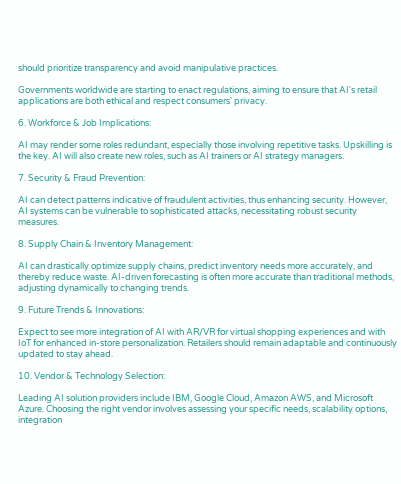should prioritize transparency and avoid manipulative practices.

Governments worldwide are starting to enact regulations, aiming to ensure that AI's retail applications are both ethical and respect consumers' privacy.

6. Workforce & Job Implications:

AI may render some roles redundant, especially those involving repetitive tasks. Upskilling is the key. AI will also create new roles, such as AI trainers or AI strategy managers.

7. Security & Fraud Prevention:

AI can detect patterns indicative of fraudulent activities, thus enhancing security. However, AI systems can be vulnerable to sophisticated attacks, necessitating robust security measures.

8. Supply Chain & Inventory Management:

AI can drastically optimize supply chains, predict inventory needs more accurately, and thereby reduce waste. AI-driven forecasting is often more accurate than traditional methods, adjusting dynamically to changing trends.

9. Future Trends & Innovations:

Expect to see more integration of AI with AR/VR for virtual shopping experiences and with IoT for enhanced in-store personalization. Retailers should remain adaptable and continuously updated to stay ahead.

10. Vendor & Technology Selection:

Leading AI solution providers include IBM, Google Cloud, Amazon AWS, and Microsoft Azure. Choosing the right vendor involves assessing your specific needs, scalability options, integration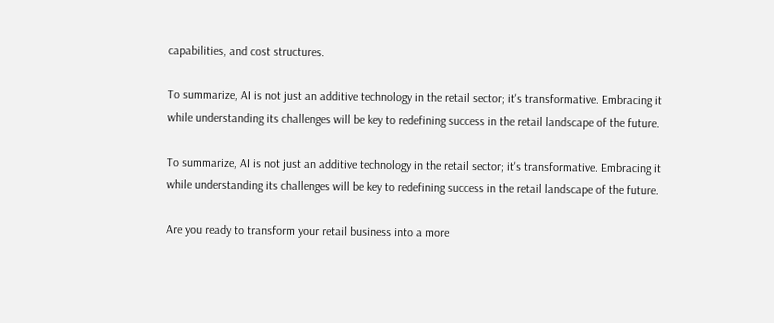capabilities, and cost structures.

To summarize, AI is not just an additive technology in the retail sector; it's transformative. Embracing it while understanding its challenges will be key to redefining success in the retail landscape of the future.

To summarize, AI is not just an additive technology in the retail sector; it's transformative. Embracing it while understanding its challenges will be key to redefining success in the retail landscape of the future.

Are you ready to transform your retail business into a more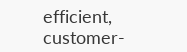efficient, customer-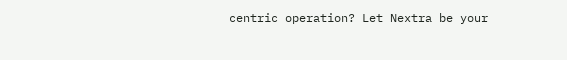centric operation? Let Nextra be your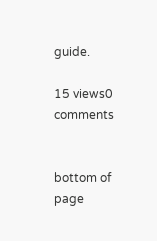guide.

15 views0 comments


bottom of page